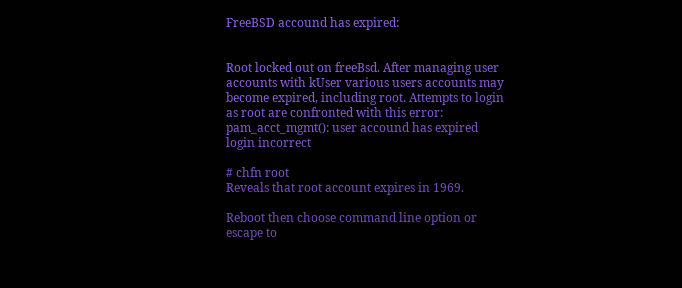FreeBSD accound has expired:


Root locked out on freeBsd. After managing user accounts with kUser various users accounts may become expired, including root. Attempts to login as root are confronted with this error:
pam_acct_mgmt(): user accound has expired
login incorrect

# chfn root
Reveals that root account expires in 1969.

Reboot then choose command line option or escape to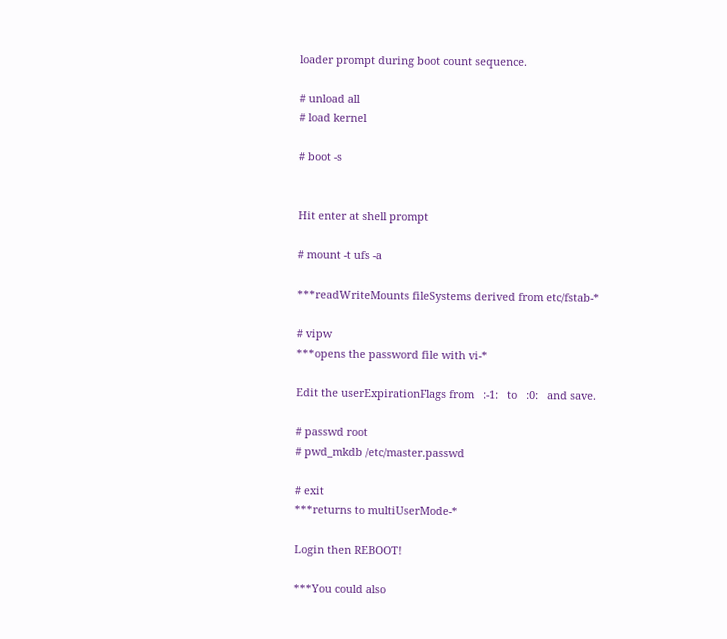loader prompt during boot count sequence.

# unload all
# load kernel

# boot -s


Hit enter at shell prompt

# mount -t ufs -a

***readWriteMounts fileSystems derived from etc/fstab-*

# vipw
***opens the password file with vi-*

Edit the userExpirationFlags from   :-1:   to   :0:   and save.

# passwd root
# pwd_mkdb /etc/master.passwd

# exit
***returns to multiUserMode-*

Login then REBOOT!

***You could also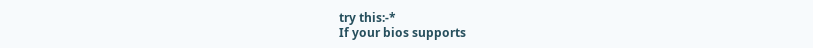try this:-*
If your bios supports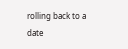rolling back to a date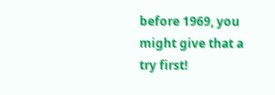before 1969, you might give that a try first!